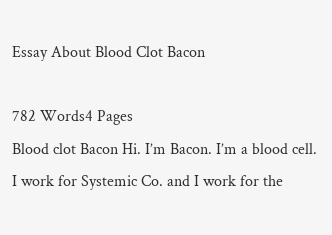Essay About Blood Clot Bacon

782 Words4 Pages
Blood clot Bacon Hi. I’m Bacon. I’m a blood cell. I work for Systemic Co. and I work for the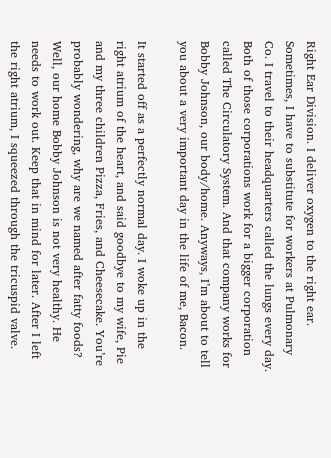Right Ear Division. I deliver oxygen to the right ear. Sometimes, I have to substitute for workers at Pulmonary Co. I travel to their headquarters called the lungs every day. Both of those corporations work for a bigger corporation called The Circulatory System. And that company works for Bobby Johnson, our body/home. Anyways, I’m about to tell you about a very important day in the life of me, Bacon.

It started off as a perfectly normal day. I woke up in the right atrium of the heart, and said goodbye to my wife, Pie and my three children Pizza, Fries, and Cheesecake. You’re probably wondering, why are we named after fatty foods? Well, our home Bobby Johnson is not very healthy. He needs to work out. Keep that in mind for later. After I left the right atrium, I squeezed through the tricuspid valve.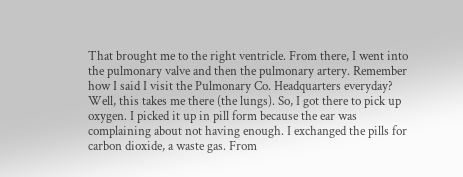That brought me to the right ventricle. From there, I went into the pulmonary valve and then the pulmonary artery. Remember how I said I visit the Pulmonary Co. Headquarters everyday? Well, this takes me there (the lungs). So, I got there to pick up oxygen. I picked it up in pill form because the ear was complaining about not having enough. I exchanged the pills for carbon dioxide, a waste gas. From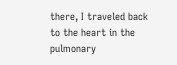there, I traveled back to the heart in the pulmonary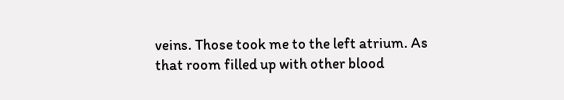veins. Those took me to the left atrium. As that room filled up with other blood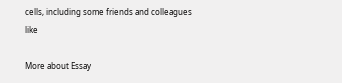cells, including some friends and colleagues like

More about Essay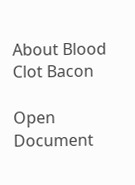About Blood Clot Bacon

Open Document